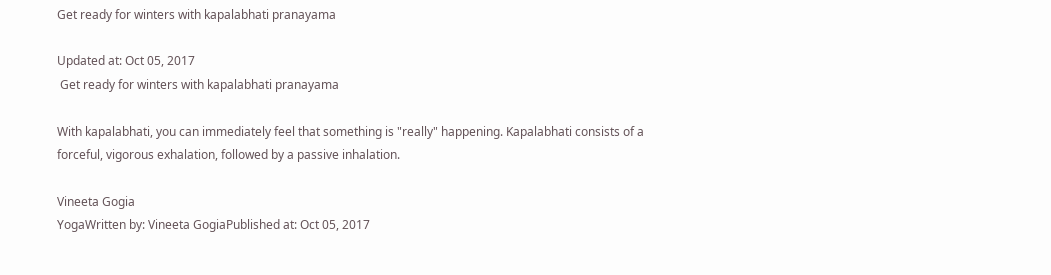Get ready for winters with kapalabhati pranayama

Updated at: Oct 05, 2017
 Get ready for winters with kapalabhati pranayama

With kapalabhati, you can immediately feel that something is "really" happening. Kapalabhati consists of a forceful, vigorous exhalation, followed by a passive inhalation.

Vineeta Gogia
YogaWritten by: Vineeta GogiaPublished at: Oct 05, 2017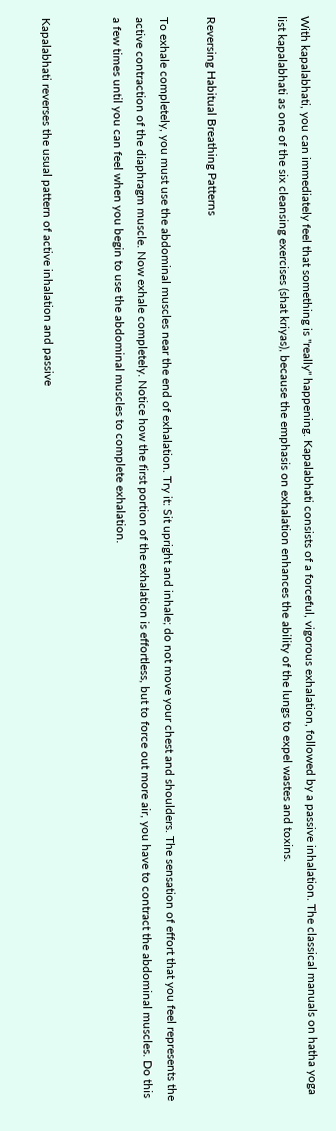With kapalabhati, you can immediately feel that something is "really" happening. Kapalabhati consists of a forceful, vigorous exhalation, followed by a passive inhalation. The classical manuals on hatha yoga list kapalabhati as one of the six cleansing exercises (shat kriyas), because the emphasis on exhalation enhances the ability of the lungs to expel wastes and toxins.


Reversing Habitual Breathing Patterns

To exhale completely, you must use the abdominal muscles near the end of exhalation. Try it: Sit upright and inhale; do not move your chest and shoulders. The sensation of effort that you feel represents the active contraction of the diaphragm muscle. Now exhale completely. Notice how the first portion of the exhalation is effortless, but to force out more air, you have to contract the abdominal muscles. Do this a few times until you can feel when you begin to use the abdominal muscles to complete exhalation.


Kapalabhati reverses the usual pattern of active inhalation and passive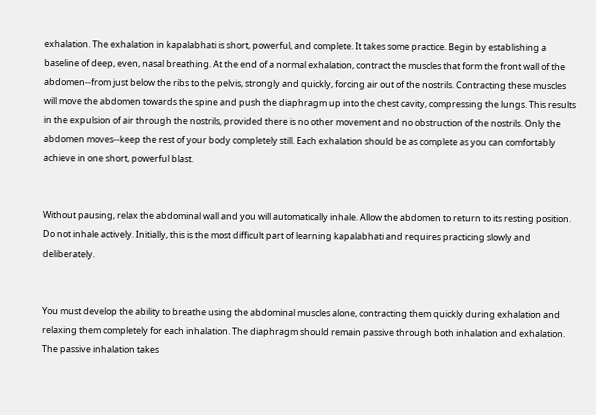exhalation. The exhalation in kapalabhati is short, powerful, and complete. It takes some practice. Begin by establishing a baseline of deep, even, nasal breathing. At the end of a normal exhalation, contract the muscles that form the front wall of the abdomen--from just below the ribs to the pelvis, strongly and quickly, forcing air out of the nostrils. Contracting these muscles will move the abdomen towards the spine and push the diaphragm up into the chest cavity, compressing the lungs. This results in the expulsion of air through the nostrils, provided there is no other movement and no obstruction of the nostrils. Only the abdomen moves--keep the rest of your body completely still. Each exhalation should be as complete as you can comfortably achieve in one short, powerful blast.


Without pausing, relax the abdominal wall and you will automatically inhale. Allow the abdomen to return to its resting position. Do not inhale actively. Initially, this is the most difficult part of learning kapalabhati and requires practicing slowly and deliberately.


You must develop the ability to breathe using the abdominal muscles alone, contracting them quickly during exhalation and relaxing them completely for each inhalation. The diaphragm should remain passive through both inhalation and exhalation. The passive inhalation takes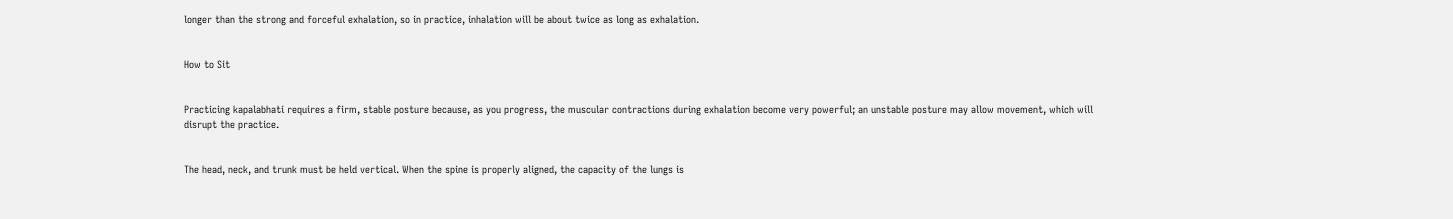longer than the strong and forceful exhalation, so in practice, inhalation will be about twice as long as exhalation.


How to Sit


Practicing kapalabhati requires a firm, stable posture because, as you progress, the muscular contractions during exhalation become very powerful; an unstable posture may allow movement, which will disrupt the practice.


The head, neck, and trunk must be held vertical. When the spine is properly aligned, the capacity of the lungs is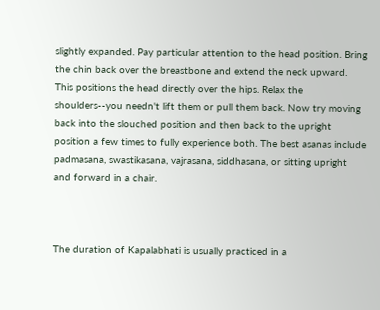slightly expanded. Pay particular attention to the head position. Bring the chin back over the breastbone and extend the neck upward. This positions the head directly over the hips. Relax the shoulders--you needn't lift them or pull them back. Now try moving back into the slouched position and then back to the upright position a few times to fully experience both. The best asanas include padmasana, swastikasana, vajrasana, siddhasana, or sitting upright and forward in a chair.



The duration of Kapalabhati is usually practiced in a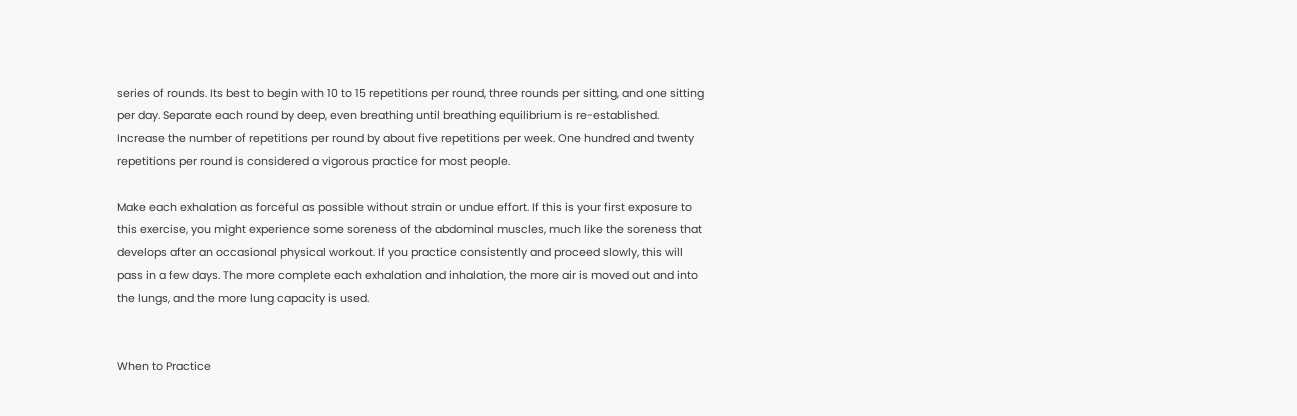series of rounds. Its best to begin with 10 to 15 repetitions per round, three rounds per sitting, and one sitting per day. Separate each round by deep, even breathing until breathing equilibrium is re-established. Increase the number of repetitions per round by about five repetitions per week. One hundred and twenty repetitions per round is considered a vigorous practice for most people.

Make each exhalation as forceful as possible without strain or undue effort. If this is your first exposure to this exercise, you might experience some soreness of the abdominal muscles, much like the soreness that develops after an occasional physical workout. If you practice consistently and proceed slowly, this will pass in a few days. The more complete each exhalation and inhalation, the more air is moved out and into the lungs, and the more lung capacity is used.


When to Practice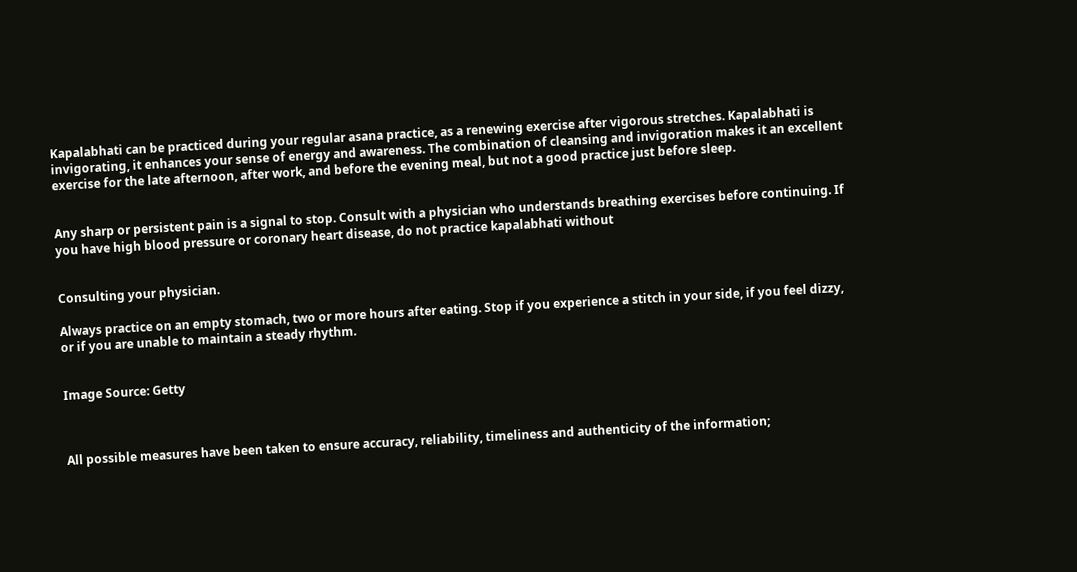Kapalabhati can be practiced during your regular asana practice, as a renewing exercise after vigorous stretches. Kapalabhati is invigorating, it enhances your sense of energy and awareness. The combination of cleansing and invigoration makes it an excellent exercise for the late afternoon, after work, and before the evening meal, but not a good practice just before sleep.


Any sharp or persistent pain is a signal to stop. Consult with a physician who understands breathing exercises before continuing. If you have high blood pressure or coronary heart disease, do not practice kapalabhati without


Consulting your physician.

Always practice on an empty stomach, two or more hours after eating. Stop if you experience a stitch in your side, if you feel dizzy, or if you are unable to maintain a steady rhythm.


Image Source: Getty



All possible measures have been taken to ensure accuracy, reliability, timeliness and authenticity of the information;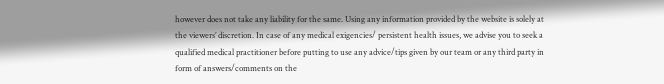however does not take any liability for the same. Using any information provided by the website is solely at the viewers’ discretion. In case of any medical exigencies/ persistent health issues, we advise you to seek a qualified medical practitioner before putting to use any advice/tips given by our team or any third party in form of answers/comments on the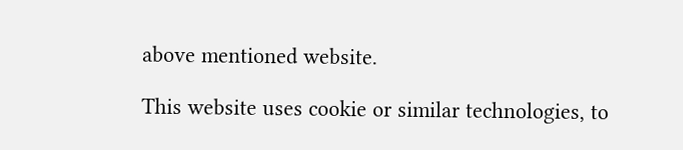above mentioned website.

This website uses cookie or similar technologies, to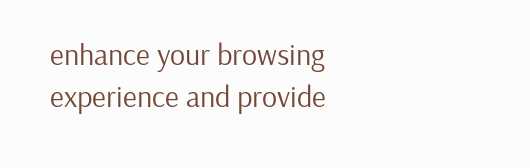enhance your browsing experience and provide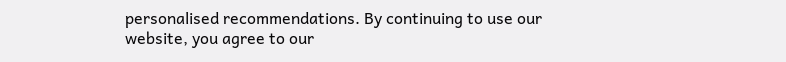personalised recommendations. By continuing to use our website, you agree to our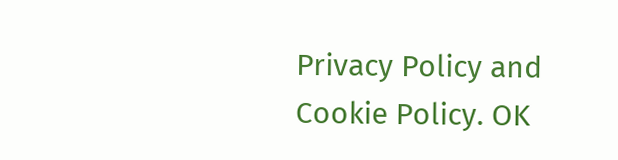Privacy Policy and Cookie Policy. OK